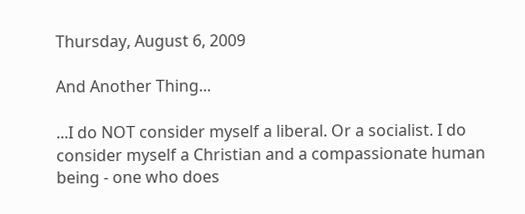Thursday, August 6, 2009

And Another Thing...

...I do NOT consider myself a liberal. Or a socialist. I do consider myself a Christian and a compassionate human being - one who does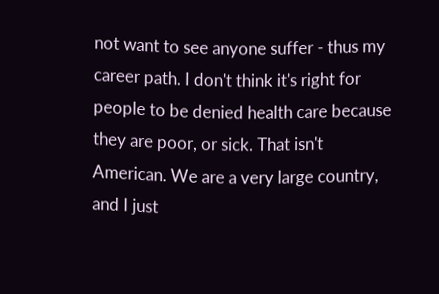not want to see anyone suffer - thus my career path. I don't think it's right for people to be denied health care because they are poor, or sick. That isn't American. We are a very large country, and I just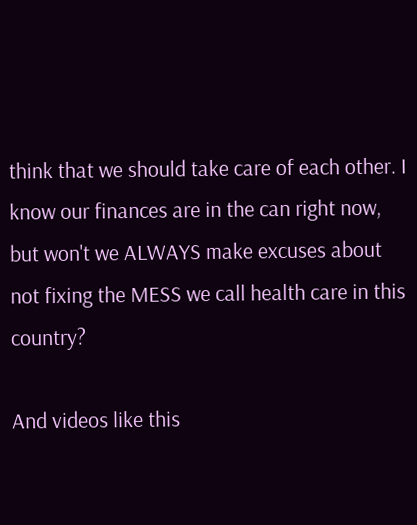think that we should take care of each other. I know our finances are in the can right now, but won't we ALWAYS make excuses about not fixing the MESS we call health care in this country?

And videos like this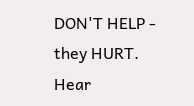DON'T HELP - they HURT. Hear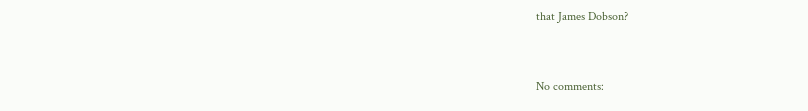that James Dobson?


No comments: